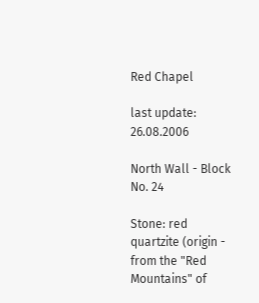Red Chapel

last update: 26.08.2006

North Wall - Block No. 24

Stone: red quartzite (origin - from the "Red Mountains" of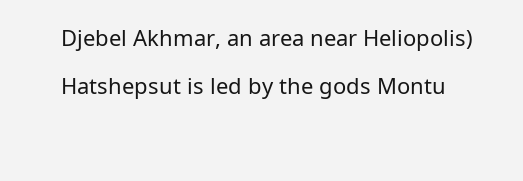Djebel Akhmar, an area near Heliopolis)

Hatshepsut is led by the gods Montu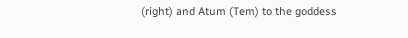(right) and Atum (Tem) to the goddess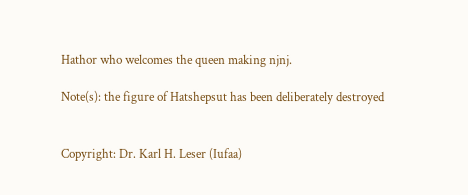Hathor who welcomes the queen making njnj.

Note(s): the figure of Hatshepsut has been deliberately destroyed


Copyright: Dr. Karl H. Leser (Iufaa)